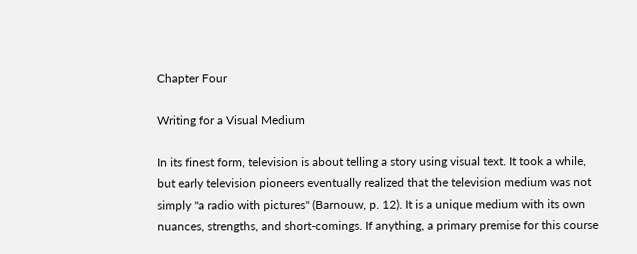Chapter Four

Writing for a Visual Medium

In its finest form, television is about telling a story using visual text. It took a while, but early television pioneers eventually realized that the television medium was not simply "a radio with pictures" (Barnouw, p. 12). It is a unique medium with its own nuances, strengths, and short-comings. If anything, a primary premise for this course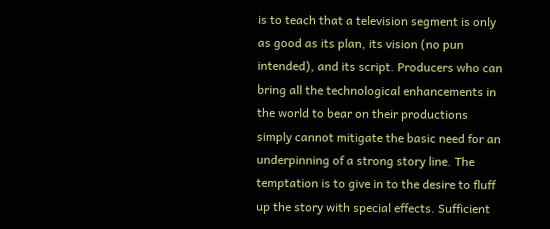is to teach that a television segment is only as good as its plan, its vision (no pun intended), and its script. Producers who can bring all the technological enhancements in the world to bear on their productions simply cannot mitigate the basic need for an underpinning of a strong story line. The temptation is to give in to the desire to fluff up the story with special effects. Sufficient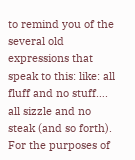to remind you of the several old expressions that speak to this: like: all fluff and no stuff…. all sizzle and no steak (and so forth).
For the purposes of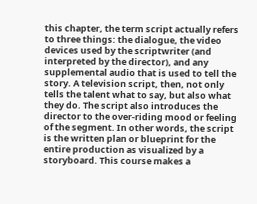this chapter, the term script actually refers to three things: the dialogue, the video devices used by the scriptwriter (and interpreted by the director), and any supplemental audio that is used to tell the story. A television script, then, not only tells the talent what to say, but also what they do. The script also introduces the director to the over-riding mood or feeling of the segment. In other words, the script is the written plan or blueprint for the entire production as visualized by a storyboard. This course makes a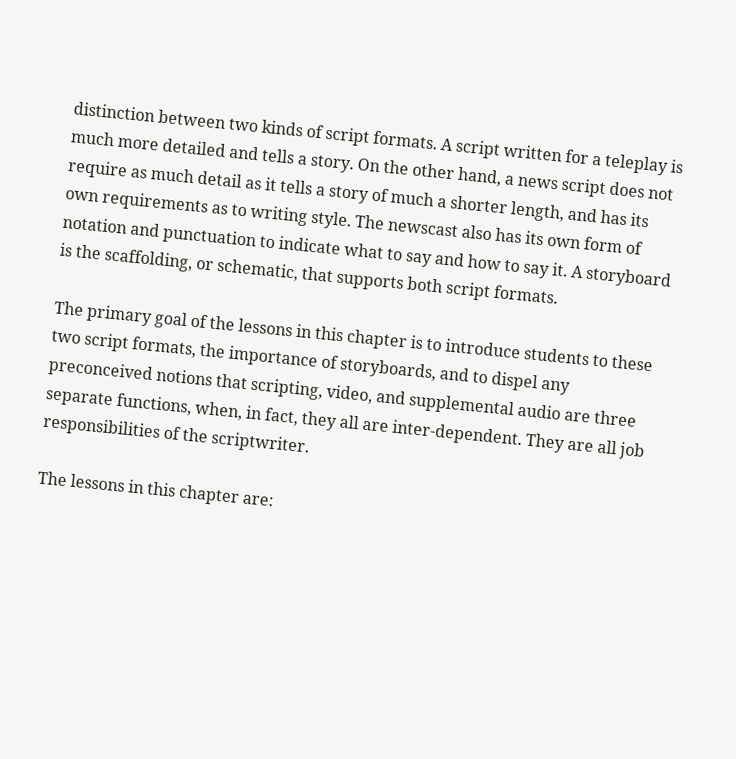distinction between two kinds of script formats. A script written for a teleplay is much more detailed and tells a story. On the other hand, a news script does not require as much detail as it tells a story of much a shorter length, and has its own requirements as to writing style. The newscast also has its own form of notation and punctuation to indicate what to say and how to say it. A storyboard is the scaffolding, or schematic, that supports both script formats.

The primary goal of the lessons in this chapter is to introduce students to these two script formats, the importance of storyboards, and to dispel any preconceived notions that scripting, video, and supplemental audio are three separate functions, when, in fact, they all are inter-dependent. They are all job responsibilities of the scriptwriter.

The lessons in this chapter are: